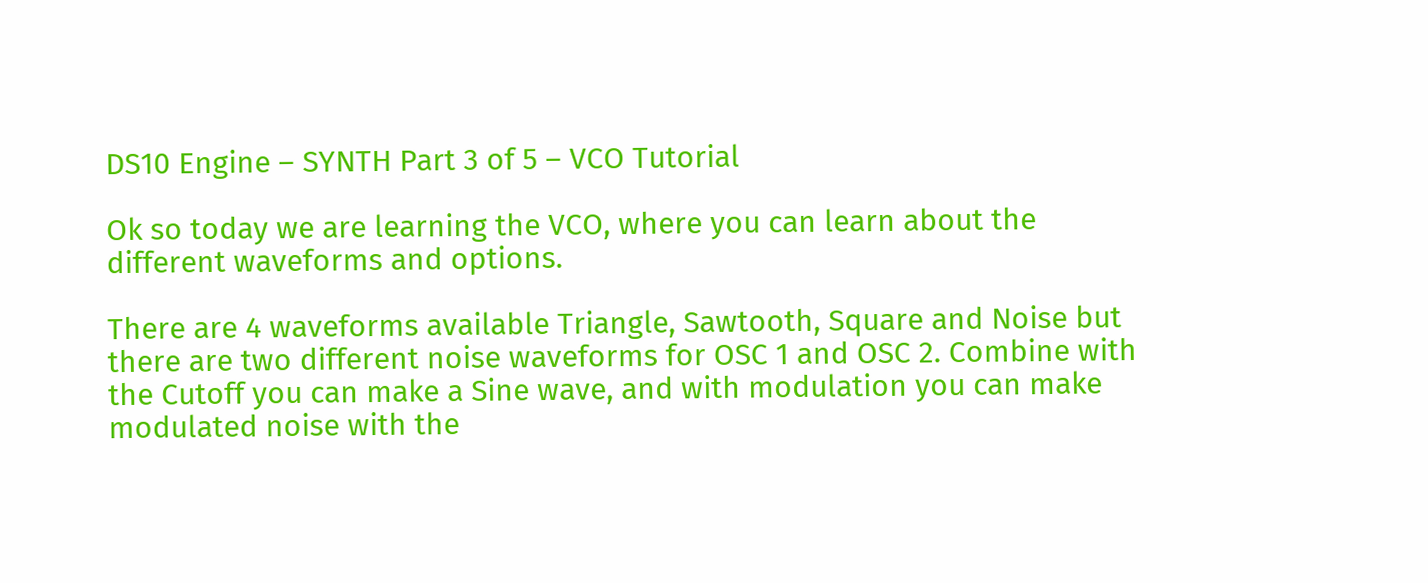DS10 Engine – SYNTH Part 3 of 5 – VCO Tutorial

Ok so today we are learning the VCO, where you can learn about the different waveforms and options.

There are 4 waveforms available Triangle, Sawtooth, Square and Noise but there are two different noise waveforms for OSC 1 and OSC 2. Combine with the Cutoff you can make a Sine wave, and with modulation you can make modulated noise with the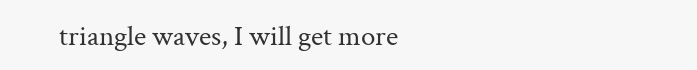triangle waves, I will get more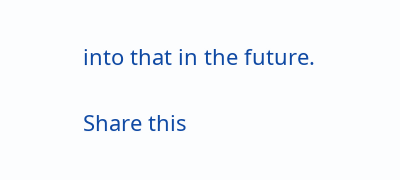into that in the future.

Share this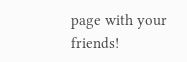page with your friends!